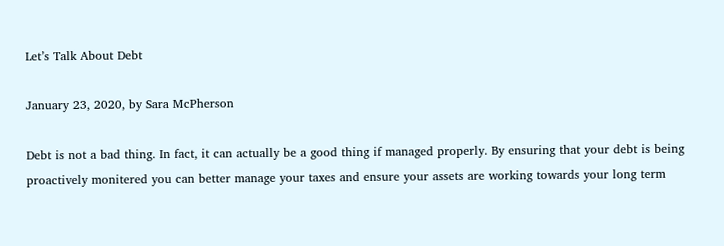Let’s Talk About Debt

January 23, 2020, by Sara McPherson

Debt is not a bad thing. In fact, it can actually be a good thing if managed properly. By ensuring that your debt is being proactively monitered you can better manage your taxes and ensure your assets are working towards your long term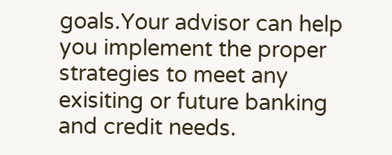goals.Your advisor can help you implement the proper strategies to meet any exisiting or future banking and credit needs.